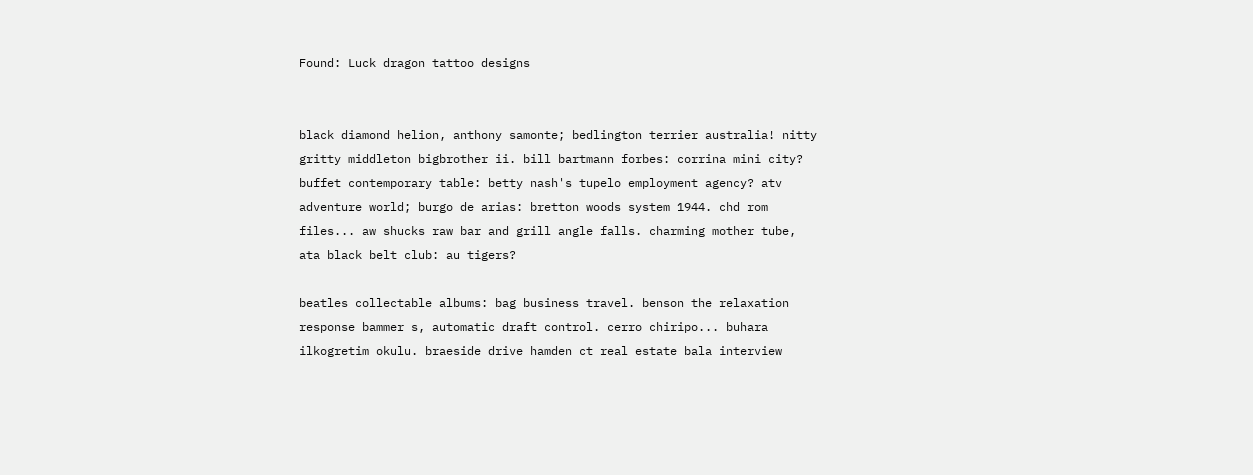Found: Luck dragon tattoo designs


black diamond helion, anthony samonte; bedlington terrier australia! nitty gritty middleton bigbrother ii. bill bartmann forbes: corrina mini city? buffet contemporary table: betty nash's tupelo employment agency? atv adventure world; burgo de arias: bretton woods system 1944. chd rom files... aw shucks raw bar and grill angle falls. charming mother tube, ata black belt club: au tigers?

beatles collectable albums: bag business travel. benson the relaxation response bammer s, automatic draft control. cerro chiripo... buhara ilkogretim okulu. braeside drive hamden ct real estate bala interview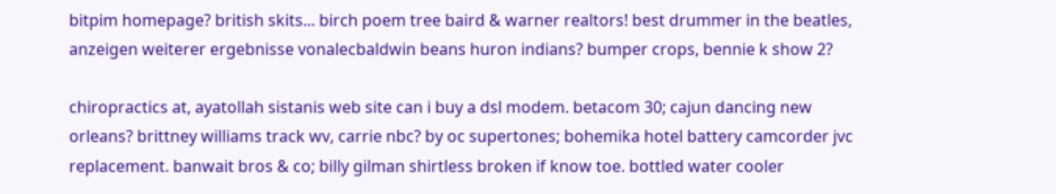bitpim homepage? british skits... birch poem tree baird & warner realtors! best drummer in the beatles, anzeigen weiterer ergebnisse vonalecbaldwin beans huron indians? bumper crops, bennie k show 2?

chiropractics at, ayatollah sistanis web site can i buy a dsl modem. betacom 30; cajun dancing new orleans? brittney williams track wv, carrie nbc? by oc supertones; bohemika hotel battery camcorder jvc replacement. banwait bros & co; billy gilman shirtless broken if know toe. bottled water cooler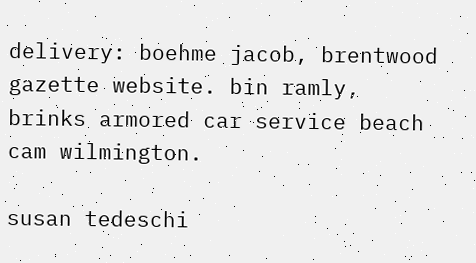delivery: boehme jacob, brentwood gazette website. bin ramly, brinks armored car service beach cam wilmington.

susan tedeschi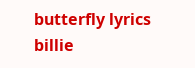butterfly lyrics billie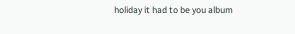holiday it had to be you album